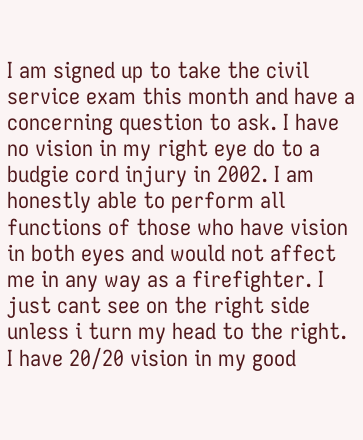I am signed up to take the civil service exam this month and have a concerning question to ask. I have no vision in my right eye do to a budgie cord injury in 2002. I am honestly able to perform all functions of those who have vision in both eyes and would not affect me in any way as a firefighter. I just cant see on the right side unless i turn my head to the right. I have 20/20 vision in my good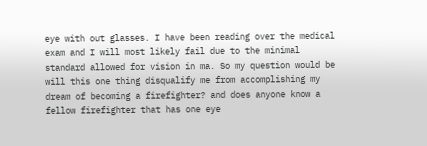eye with out glasses. I have been reading over the medical exam and I will most likely fail due to the minimal standard allowed for vision in ma. So my question would be will this one thing disqualify me from accomplishing my dream of becoming a firefighter? and does anyone know a fellow firefighter that has one eye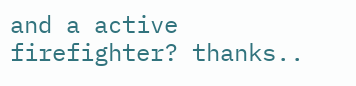and a active firefighter? thanks..